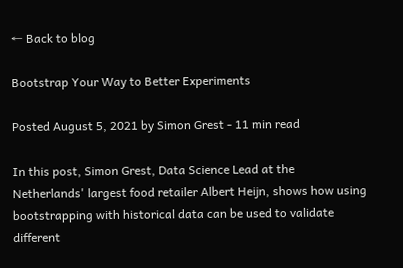← Back to blog

Bootstrap Your Way to Better Experiments

Posted August 5, 2021 by Simon Grest ‐ 11 min read

In this post, Simon Grest, Data Science Lead at the Netherlands' largest food retailer Albert Heijn, shows how using bootstrapping with historical data can be used to validate different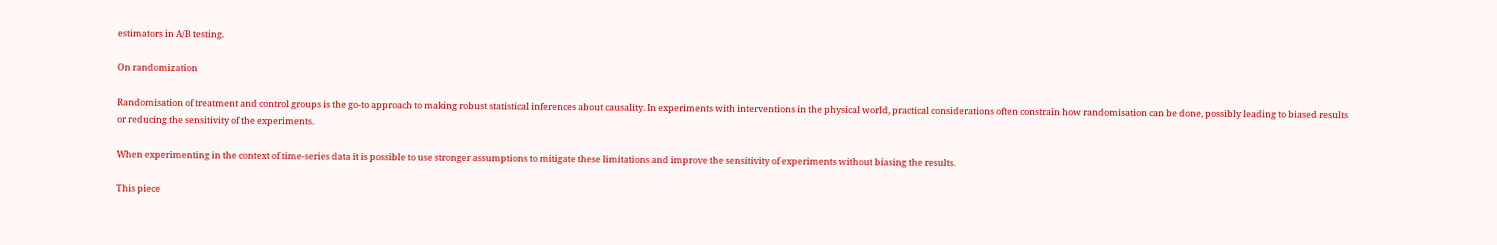estimators in A/B testing.

On randomization

Randomisation of treatment and control groups is the go-to approach to making robust statistical inferences about causality. In experiments with interventions in the physical world, practical considerations often constrain how randomisation can be done, possibly leading to biased results or reducing the sensitivity of the experiments.

When experimenting in the context of time-series data it is possible to use stronger assumptions to mitigate these limitations and improve the sensitivity of experiments without biasing the results.

This piece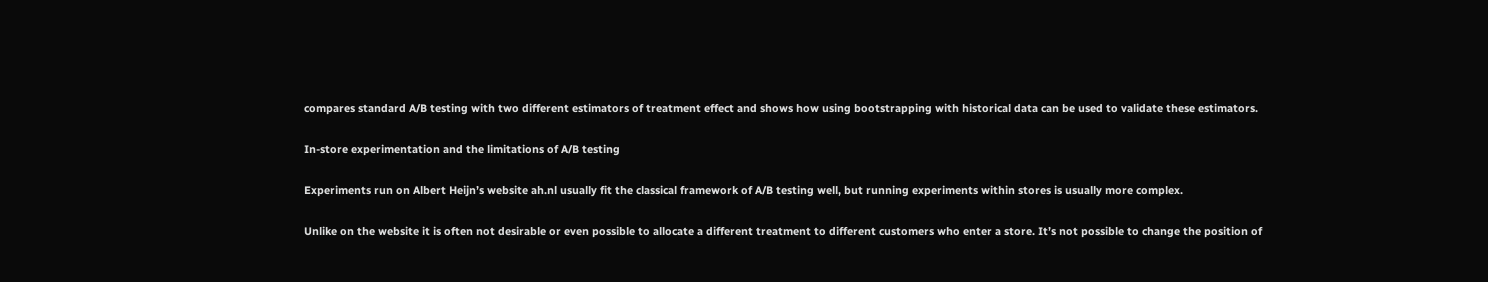compares standard A/B testing with two different estimators of treatment effect and shows how using bootstrapping with historical data can be used to validate these estimators.

In-store experimentation and the limitations of A/B testing

Experiments run on Albert Heijn’s website ah.nl usually fit the classical framework of A/B testing well, but running experiments within stores is usually more complex.

Unlike on the website it is often not desirable or even possible to allocate a different treatment to different customers who enter a store. It’s not possible to change the position of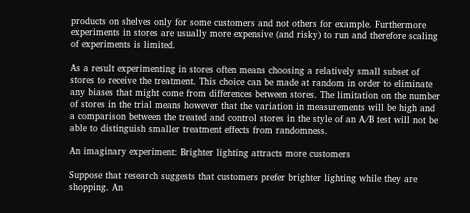products on shelves only for some customers and not others for example. Furthermore experiments in stores are usually more expensive (and risky) to run and therefore scaling of experiments is limited.

As a result experimenting in stores often means choosing a relatively small subset of stores to receive the treatment. This choice can be made at random in order to eliminate any biases that might come from differences between stores. The limitation on the number of stores in the trial means however that the variation in measurements will be high and a comparison between the treated and control stores in the style of an A/B test will not be able to distinguish smaller treatment effects from randomness.

An imaginary experiment: Brighter lighting attracts more customers

Suppose that research suggests that customers prefer brighter lighting while they are shopping. An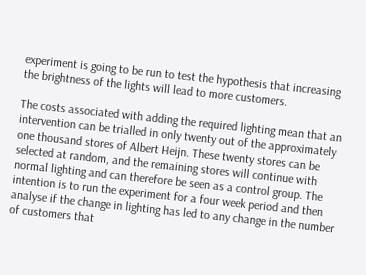experiment is going to be run to test the hypothesis that increasing the brightness of the lights will lead to more customers.

The costs associated with adding the required lighting mean that an intervention can be trialled in only twenty out of the approximately one thousand stores of Albert Heijn. These twenty stores can be selected at random, and the remaining stores will continue with normal lighting and can therefore be seen as a control group. The intention is to run the experiment for a four week period and then analyse if the change in lighting has led to any change in the number of customers that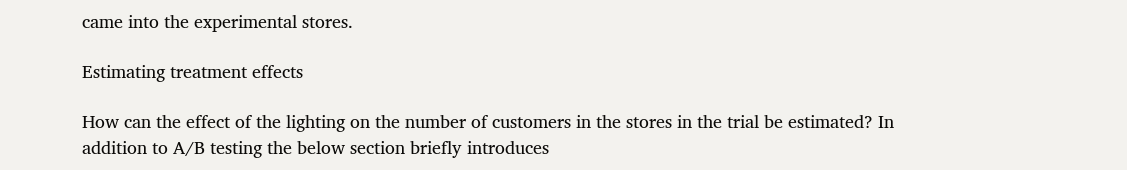came into the experimental stores.

Estimating treatment effects

How can the effect of the lighting on the number of customers in the stores in the trial be estimated? In addition to A/B testing the below section briefly introduces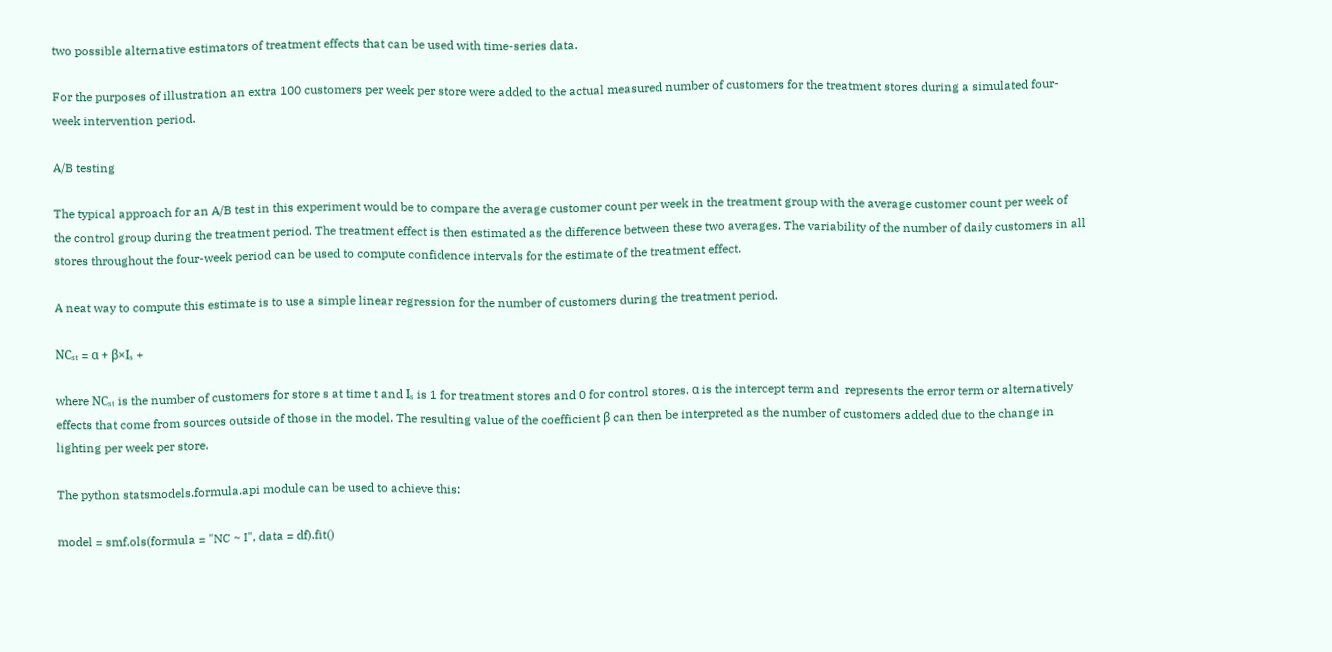two possible alternative estimators of treatment effects that can be used with time-series data.

For the purposes of illustration an extra 100 customers per week per store were added to the actual measured number of customers for the treatment stores during a simulated four-week intervention period.

A/B testing

The typical approach for an A/B test in this experiment would be to compare the average customer count per week in the treatment group with the average customer count per week of the control group during the treatment period. The treatment effect is then estimated as the difference between these two averages. The variability of the number of daily customers in all stores throughout the four-week period can be used to compute confidence intervals for the estimate of the treatment effect.

A neat way to compute this estimate is to use a simple linear regression for the number of customers during the treatment period.

NCₛₜ = α + β×Iₛ +

where NCₛₜ is the number of customers for store s at time t and Iₛ is 1 for treatment stores and 0 for control stores. α is the intercept term and  represents the error term or alternatively effects that come from sources outside of those in the model. The resulting value of the coefficient β can then be interpreted as the number of customers added due to the change in lighting per week per store.

The python statsmodels.formula.api module can be used to achieve this:

model = smf.ols(formula = "NC ~ I", data = df).fit()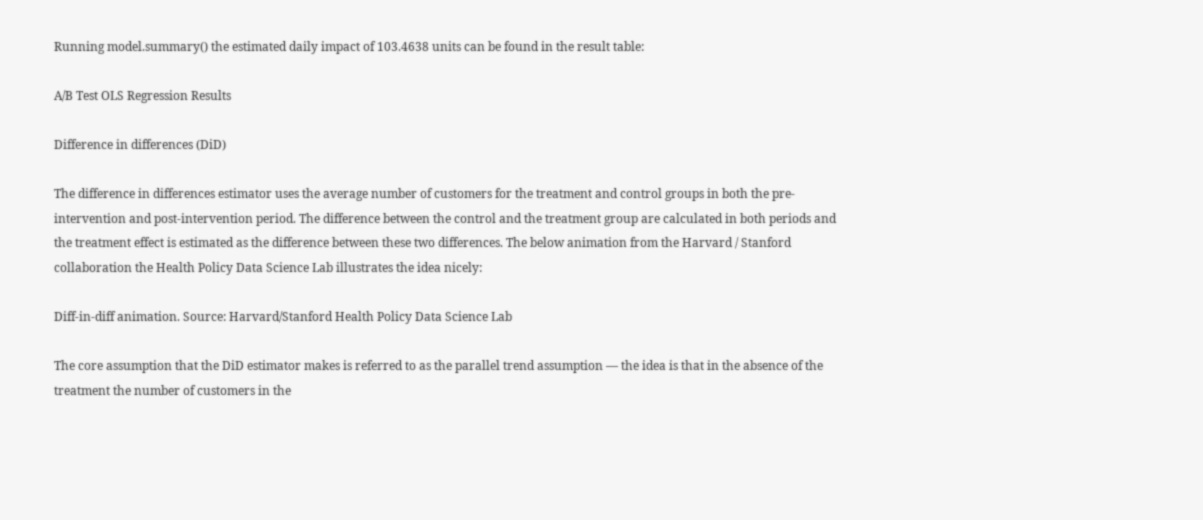Running model.summary() the estimated daily impact of 103.4638 units can be found in the result table:

A/B Test OLS Regression Results

Difference in differences (DiD)

The difference in differences estimator uses the average number of customers for the treatment and control groups in both the pre-intervention and post-intervention period. The difference between the control and the treatment group are calculated in both periods and the treatment effect is estimated as the difference between these two differences. The below animation from the Harvard / Stanford collaboration the Health Policy Data Science Lab illustrates the idea nicely:

Diff-in-diff animation. Source: Harvard/Stanford Health Policy Data Science Lab

The core assumption that the DiD estimator makes is referred to as the parallel trend assumption — the idea is that in the absence of the treatment the number of customers in the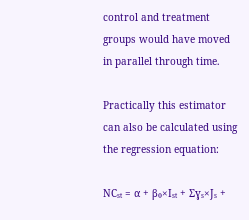control and treatment groups would have moved in parallel through time.

Practically this estimator can also be calculated using the regression equation:

NCₛₜ = α + β₀×Iₛₜ + Σɣₛ×Jₛ +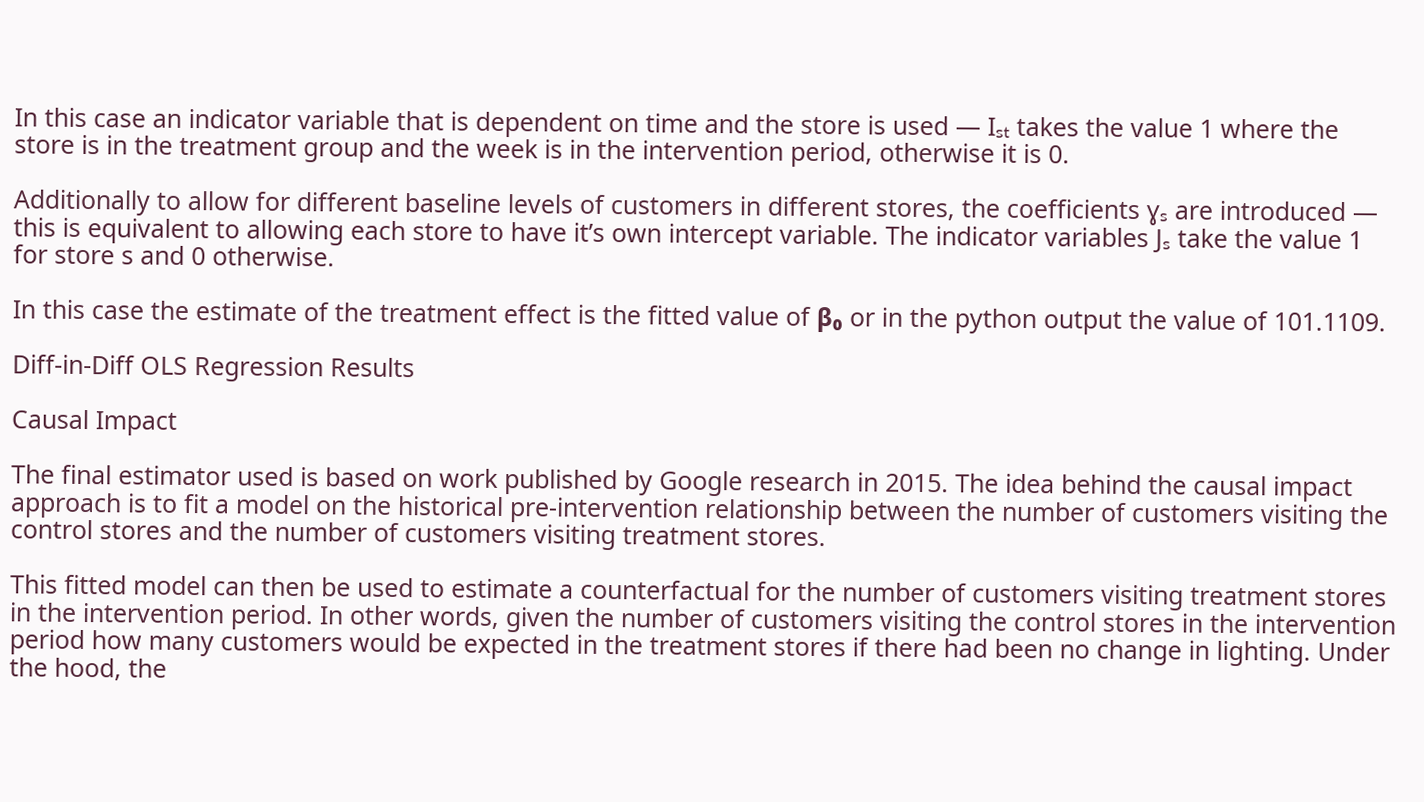In this case an indicator variable that is dependent on time and the store is used — Iₛₜ takes the value 1 where the store is in the treatment group and the week is in the intervention period, otherwise it is 0.

Additionally to allow for different baseline levels of customers in different stores, the coefficients ɣₛ are introduced — this is equivalent to allowing each store to have it’s own intercept variable. The indicator variables Jₛ take the value 1 for store s and 0 otherwise.

In this case the estimate of the treatment effect is the fitted value of β₀ or in the python output the value of 101.1109.

Diff-in-Diff OLS Regression Results

Causal Impact

The final estimator used is based on work published by Google research in 2015. The idea behind the causal impact approach is to fit a model on the historical pre-intervention relationship between the number of customers visiting the control stores and the number of customers visiting treatment stores.

This fitted model can then be used to estimate a counterfactual for the number of customers visiting treatment stores in the intervention period. In other words, given the number of customers visiting the control stores in the intervention period how many customers would be expected in the treatment stores if there had been no change in lighting. Under the hood, the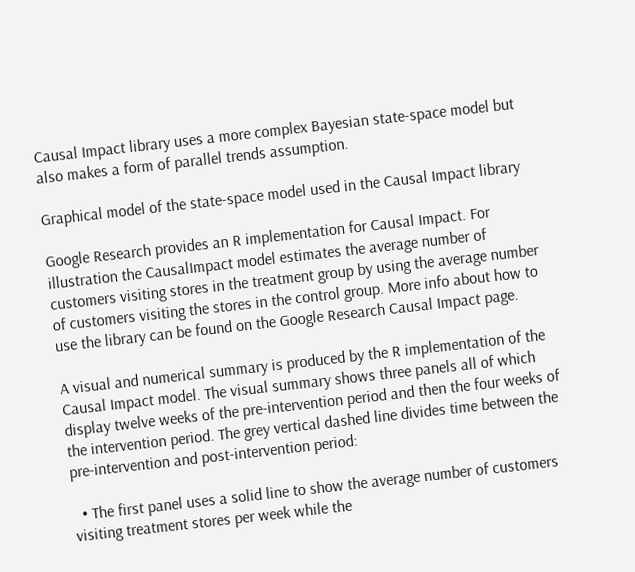Causal Impact library uses a more complex Bayesian state-space model but also makes a form of parallel trends assumption.

Graphical model of the state-space model used in the Causal Impact library

Google Research provides an R implementation for Causal Impact. For illustration the CausalImpact model estimates the average number of customers visiting stores in the treatment group by using the average number of customers visiting the stores in the control group. More info about how to use the library can be found on the Google Research Causal Impact page.

A visual and numerical summary is produced by the R implementation of the Causal Impact model. The visual summary shows three panels all of which display twelve weeks of the pre-intervention period and then the four weeks of the intervention period. The grey vertical dashed line divides time between the pre-intervention and post-intervention period:

  • The first panel uses a solid line to show the average number of customers visiting treatment stores per week while the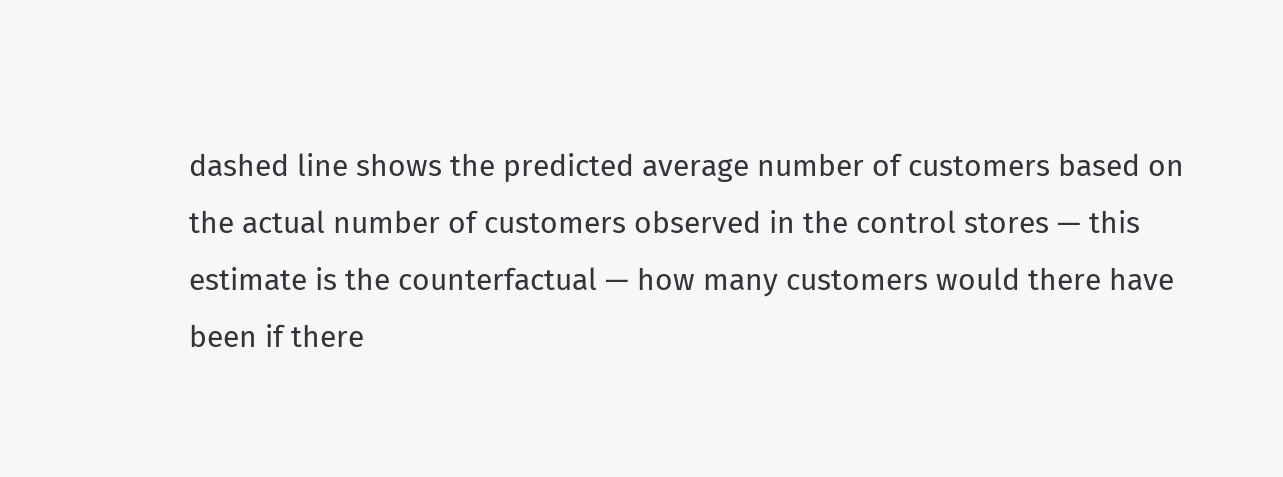dashed line shows the predicted average number of customers based on the actual number of customers observed in the control stores — this estimate is the counterfactual — how many customers would there have been if there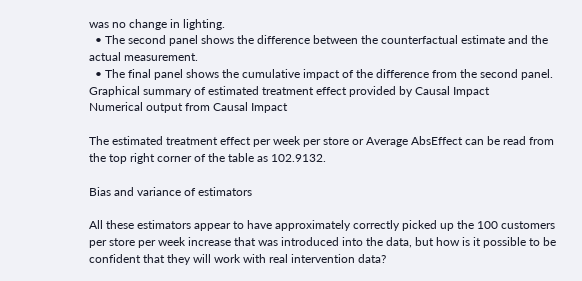was no change in lighting.
  • The second panel shows the difference between the counterfactual estimate and the actual measurement.
  • The final panel shows the cumulative impact of the difference from the second panel.
Graphical summary of estimated treatment effect provided by Causal Impact
Numerical output from Causal Impact

The estimated treatment effect per week per store or Average AbsEffect can be read from the top right corner of the table as 102.9132.

Bias and variance of estimators

All these estimators appear to have approximately correctly picked up the 100 customers per store per week increase that was introduced into the data, but how is it possible to be confident that they will work with real intervention data?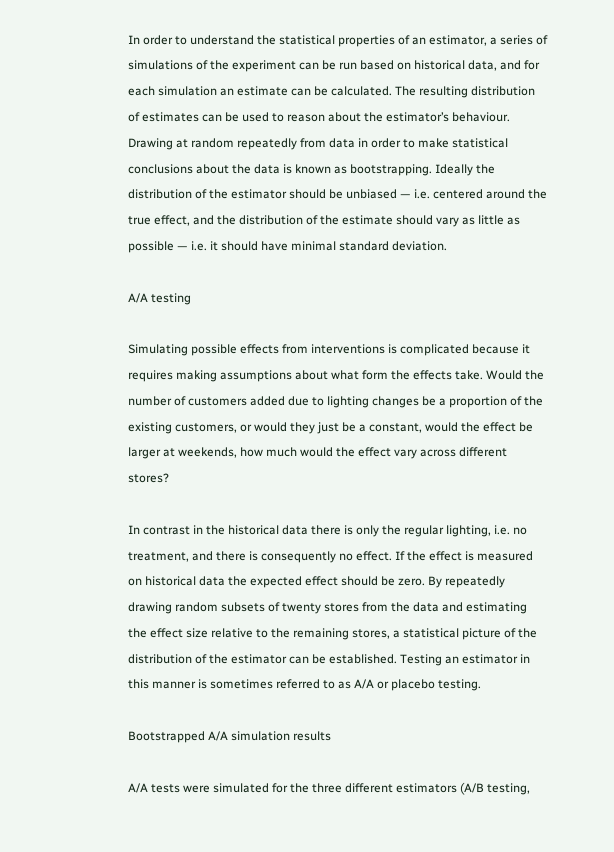In order to understand the statistical properties of an estimator, a series of simulations of the experiment can be run based on historical data, and for each simulation an estimate can be calculated. The resulting distribution of estimates can be used to reason about the estimator’s behaviour. Drawing at random repeatedly from data in order to make statistical conclusions about the data is known as bootstrapping. Ideally the distribution of the estimator should be unbiased — i.e. centered around the true effect, and the distribution of the estimate should vary as little as possible — i.e. it should have minimal standard deviation.

A/A testing

Simulating possible effects from interventions is complicated because it requires making assumptions about what form the effects take. Would the number of customers added due to lighting changes be a proportion of the existing customers, or would they just be a constant, would the effect be larger at weekends, how much would the effect vary across different stores?

In contrast in the historical data there is only the regular lighting, i.e. no treatment, and there is consequently no effect. If the effect is measured on historical data the expected effect should be zero. By repeatedly drawing random subsets of twenty stores from the data and estimating the effect size relative to the remaining stores, a statistical picture of the distribution of the estimator can be established. Testing an estimator in this manner is sometimes referred to as A/A or placebo testing.

Bootstrapped A/A simulation results

A/A tests were simulated for the three different estimators (A/B testing,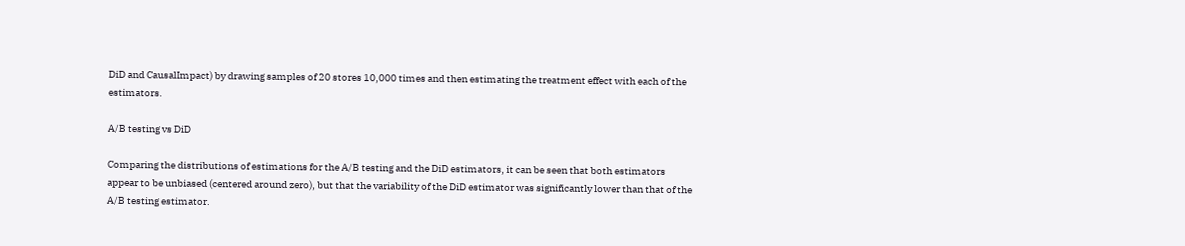DiD and CausalImpact) by drawing samples of 20 stores 10,000 times and then estimating the treatment effect with each of the estimators.

A/B testing vs DiD

Comparing the distributions of estimations for the A/B testing and the DiD estimators, it can be seen that both estimators appear to be unbiased (centered around zero), but that the variability of the DiD estimator was significantly lower than that of the A/B testing estimator.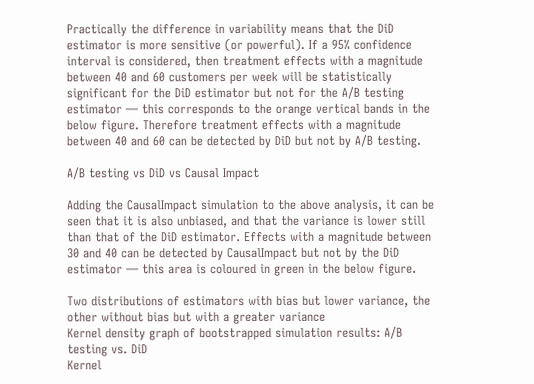Practically the difference in variability means that the DiD estimator is more sensitive (or powerful). If a 95% confidence interval is considered, then treatment effects with a magnitude between 40 and 60 customers per week will be statistically significant for the DiD estimator but not for the A/B testing estimator — this corresponds to the orange vertical bands in the below figure. Therefore treatment effects with a magnitude between 40 and 60 can be detected by DiD but not by A/B testing.

A/B testing vs DiD vs Causal Impact

Adding the CausalImpact simulation to the above analysis, it can be seen that it is also unbiased, and that the variance is lower still than that of the DiD estimator. Effects with a magnitude between 30 and 40 can be detected by CausalImpact but not by the DiD estimator — this area is coloured in green in the below figure.

Two distributions of estimators with bias but lower variance, the other without bias but with a greater variance
Kernel density graph of bootstrapped simulation results: A/B testing vs. DiD
Kernel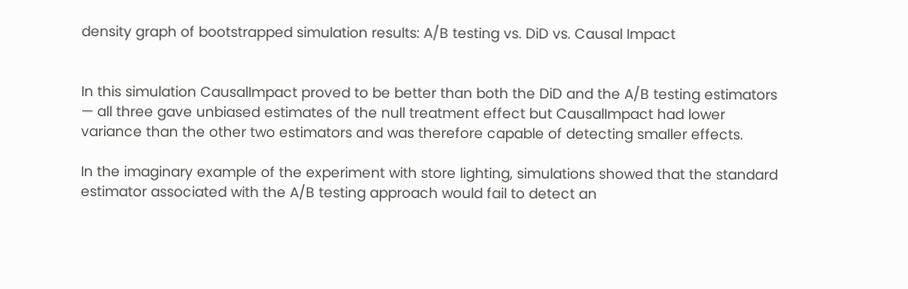density graph of bootstrapped simulation results: A/B testing vs. DiD vs. Causal Impact


In this simulation CausalImpact proved to be better than both the DiD and the A/B testing estimators — all three gave unbiased estimates of the null treatment effect but CausalImpact had lower variance than the other two estimators and was therefore capable of detecting smaller effects.

In the imaginary example of the experiment with store lighting, simulations showed that the standard estimator associated with the A/B testing approach would fail to detect an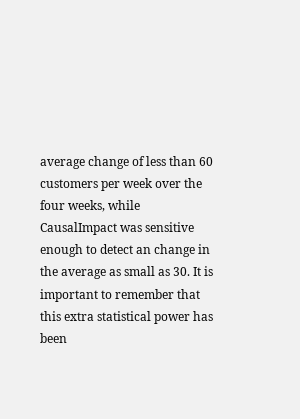average change of less than 60 customers per week over the four weeks, while CausalImpact was sensitive enough to detect an change in the average as small as 30. It is important to remember that this extra statistical power has been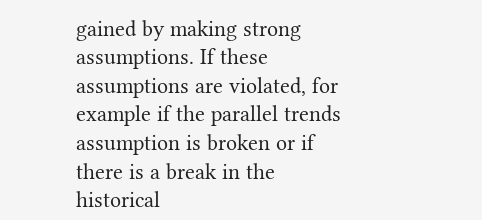gained by making strong assumptions. If these assumptions are violated, for example if the parallel trends assumption is broken or if there is a break in the historical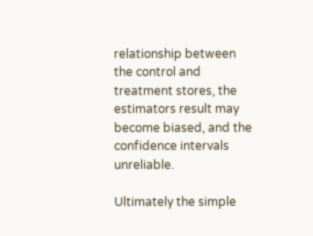relationship between the control and treatment stores, the estimators result may become biased, and the confidence intervals unreliable.

Ultimately the simple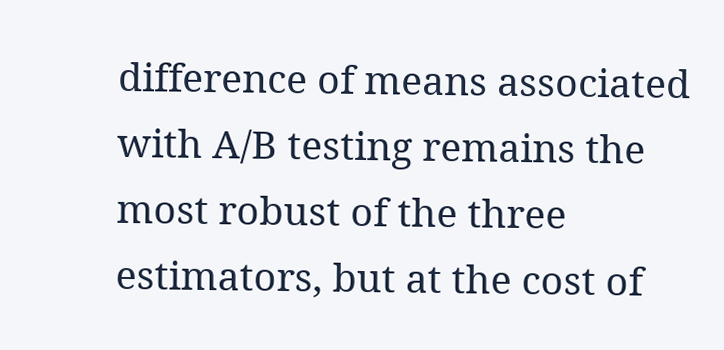difference of means associated with A/B testing remains the most robust of the three estimators, but at the cost of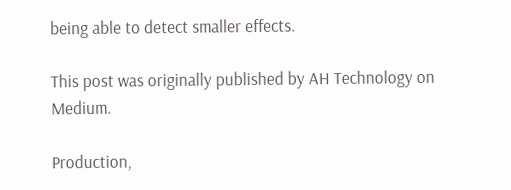being able to detect smaller effects.

This post was originally published by AH Technology on Medium.

Production,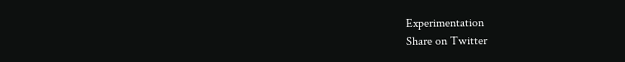Experimentation
Share on Twitter